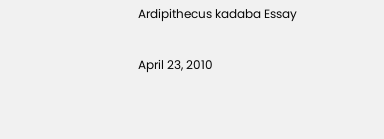Ardipithecus kadaba Essay


April 23, 2010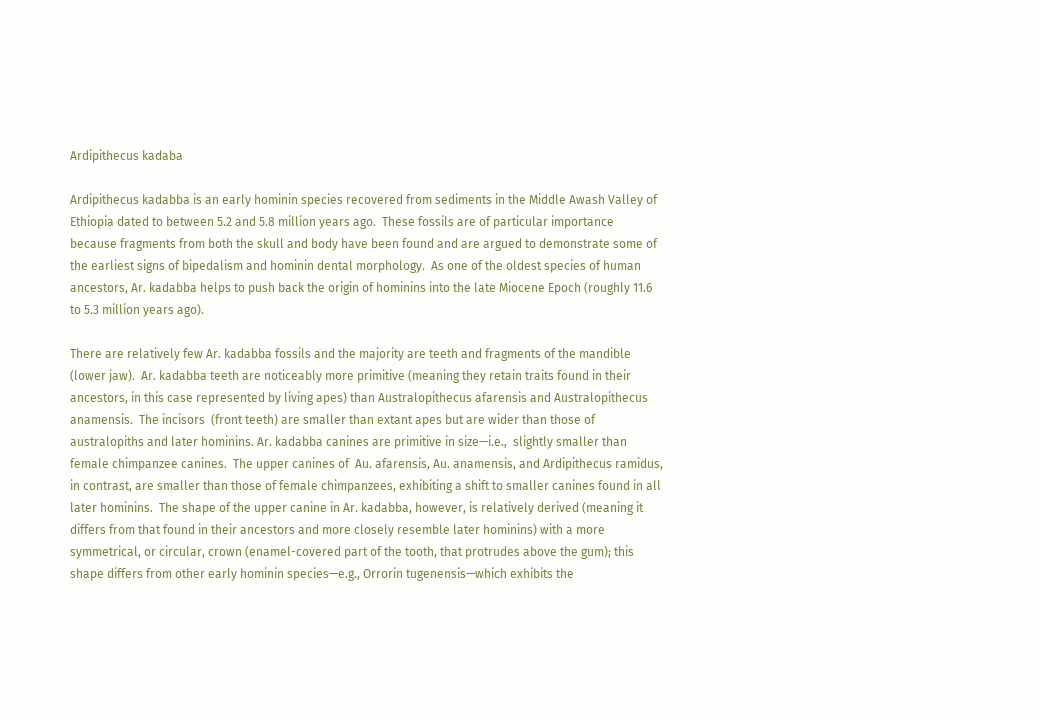Ardipithecus kadaba

Ardipithecus kadabba is an early hominin species recovered from sediments in the Middle Awash Valley of Ethiopia dated to between 5.2 and 5.8 million years ago.  These fossils are of particular importance because fragments from both the skull and body have been found and are argued to demonstrate some of the earliest signs of bipedalism and hominin dental morphology.  As one of the oldest species of human ancestors, Ar. kadabba helps to push back the origin of hominins into the late Miocene Epoch (roughly 11.6 to 5.3 million years ago).

There are relatively few Ar. kadabba fossils and the majority are teeth and fragments of the mandible (lower jaw).  Ar. kadabba teeth are noticeably more primitive (meaning they retain traits found in their ancestors, in this case represented by living apes) than Australopithecus afarensis and Australopithecus anamensis.  The incisors  (front teeth) are smaller than extant apes but are wider than those of australopiths and later hominins. Ar. kadabba canines are primitive in size—i.e.,  slightly smaller than female chimpanzee canines.  The upper canines of  Au. afarensis, Au. anamensis, and Ardipithecus ramidus, in contrast, are smaller than those of female chimpanzees, exhibiting a shift to smaller canines found in all later hominins.  The shape of the upper canine in Ar. kadabba, however, is relatively derived (meaning it differs from that found in their ancestors and more closely resemble later hominins) with a more symmetrical, or circular, crown (enamel-covered part of the tooth, that protrudes above the gum); this shape differs from other early hominin species—e.g., Orrorin tugenensis—which exhibits the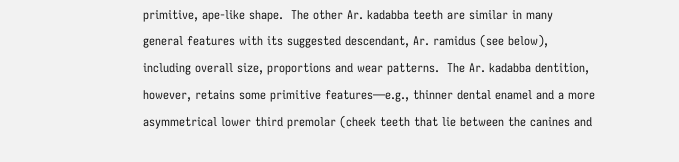primitive, ape-like shape.  The other Ar. kadabba teeth are similar in many general features with its suggested descendant, Ar. ramidus (see below), including overall size, proportions and wear patterns.  The Ar. kadabba dentition, however, retains some primitive features—e.g., thinner dental enamel and a more asymmetrical lower third premolar (cheek teeth that lie between the canines and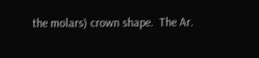the molars) crown shape.  The Ar.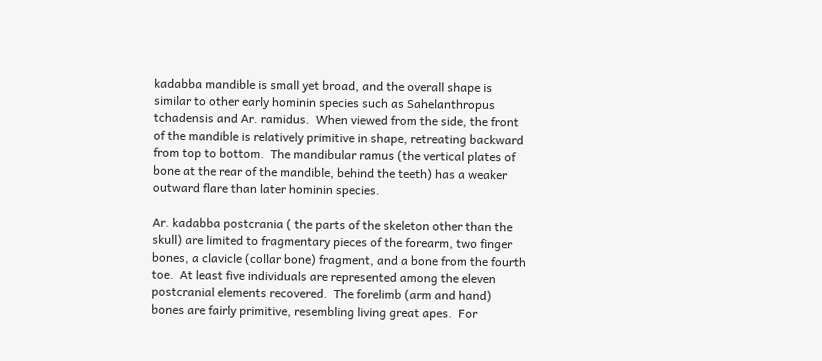kadabba mandible is small yet broad, and the overall shape is similar to other early hominin species such as Sahelanthropus tchadensis and Ar. ramidus.  When viewed from the side, the front of the mandible is relatively primitive in shape, retreating backward from top to bottom.  The mandibular ramus (the vertical plates of bone at the rear of the mandible, behind the teeth) has a weaker outward flare than later hominin species.

Ar. kadabba postcrania ( the parts of the skeleton other than the skull) are limited to fragmentary pieces of the forearm, two finger bones, a clavicle (collar bone) fragment, and a bone from the fourth toe.  At least five individuals are represented among the eleven postcranial elements recovered.  The forelimb (arm and hand) bones are fairly primitive, resembling living great apes.  For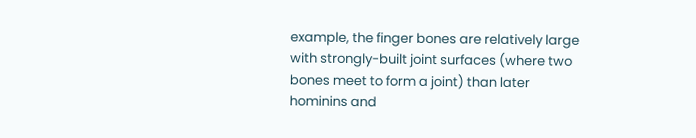example, the finger bones are relatively large with strongly-built joint surfaces (where two bones meet to form a joint) than later hominins and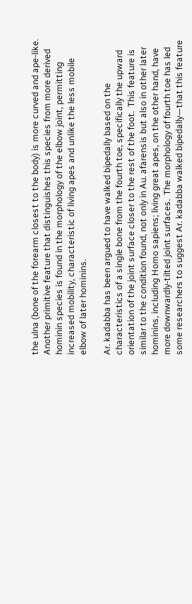the ulna (bone of the forearm closest to the body) is more curved and ape-like.  Another primitive feature that distinguishes this species from more derived hominin species is found in the morphology of the elbow joint, permitting increased mobility, characteristic of living apes and unlike the less mobile elbow of later hominins.

Ar. kadabba has been argued to have walked bipedally based on the characteristics of a single bone from the fourth toe, specifically the upward orientation of the joint surface closer to the rest of the foot.  This feature is similar to the condition found, not only in Au. afarensis but also in other later hominins, including Homo sapiens; living great apes, on the other hand, have more downwardly-tilted joint surfaces.  The morphology of fourth toe has led some researchers to suggest Ar. kadabba walked bipedally—that this feature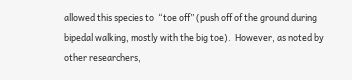allowed this species to  “toe off” (push off of the ground during bipedal walking, mostly with the big toe).  However, as noted by other researchers,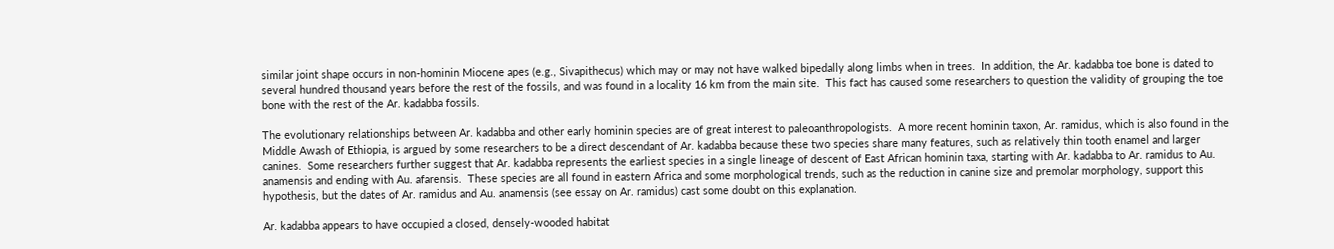similar joint shape occurs in non-hominin Miocene apes (e.g., Sivapithecus) which may or may not have walked bipedally along limbs when in trees.  In addition, the Ar. kadabba toe bone is dated to several hundred thousand years before the rest of the fossils, and was found in a locality 16 km from the main site.  This fact has caused some researchers to question the validity of grouping the toe bone with the rest of the Ar. kadabba fossils.

The evolutionary relationships between Ar. kadabba and other early hominin species are of great interest to paleoanthropologists.  A more recent hominin taxon, Ar. ramidus, which is also found in the Middle Awash of Ethiopia, is argued by some researchers to be a direct descendant of Ar. kadabba because these two species share many features, such as relatively thin tooth enamel and larger canines.  Some researchers further suggest that Ar. kadabba represents the earliest species in a single lineage of descent of East African hominin taxa, starting with Ar. kadabba to Ar. ramidus to Au. anamensis and ending with Au. afarensis.  These species are all found in eastern Africa and some morphological trends, such as the reduction in canine size and premolar morphology, support this hypothesis, but the dates of Ar. ramidus and Au. anamensis (see essay on Ar. ramidus) cast some doubt on this explanation.

Ar. kadabba appears to have occupied a closed, densely-wooded habitat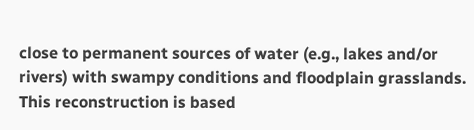close to permanent sources of water (e.g., lakes and/or rivers) with swampy conditions and floodplain grasslands.  This reconstruction is based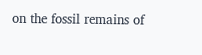on the fossil remains of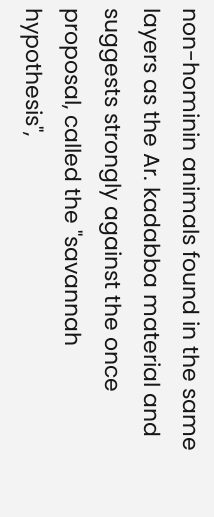non-hominin animals found in the same layers as the Ar. kadabba material and suggests strongly against the once proposal, called the "savannah hypothesis",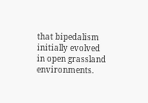that bipedalism initially evolved in open grassland environments.